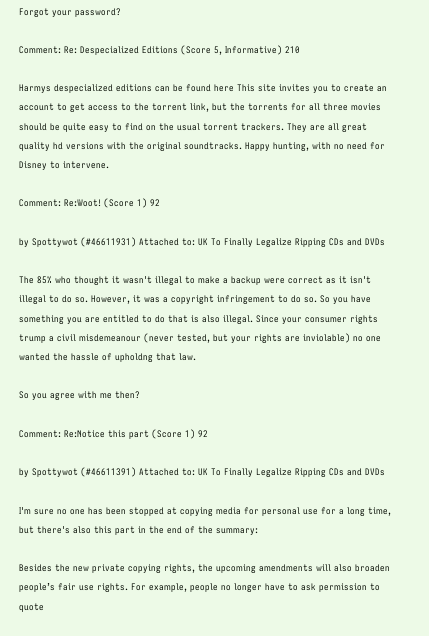Forgot your password?

Comment: Re: Despecialized Editions (Score 5, Informative) 210

Harmys despecialized editions can be found here This site invites you to create an account to get access to the torrent link, but the torrents for all three movies should be quite easy to find on the usual torrent trackers. They are all great quality hd versions with the original soundtracks. Happy hunting, with no need for Disney to intervene.

Comment: Re:Woot! (Score 1) 92

by Spottywot (#46611931) Attached to: UK To Finally Legalize Ripping CDs and DVDs

The 85% who thought it wasn't illegal to make a backup were correct as it isn't illegal to do so. However, it was a copyright infringement to do so. So you have something you are entitled to do that is also illegal. Since your consumer rights trump a civil misdemeanour (never tested, but your rights are inviolable) no one wanted the hassle of upholdng that law.

So you agree with me then?

Comment: Re:Notice this part (Score 1) 92

by Spottywot (#46611391) Attached to: UK To Finally Legalize Ripping CDs and DVDs

I'm sure no one has been stopped at copying media for personal use for a long time, but there's also this part in the end of the summary:

Besides the new private copying rights, the upcoming amendments will also broaden people’s fair use rights. For example, people no longer have to ask permission to quote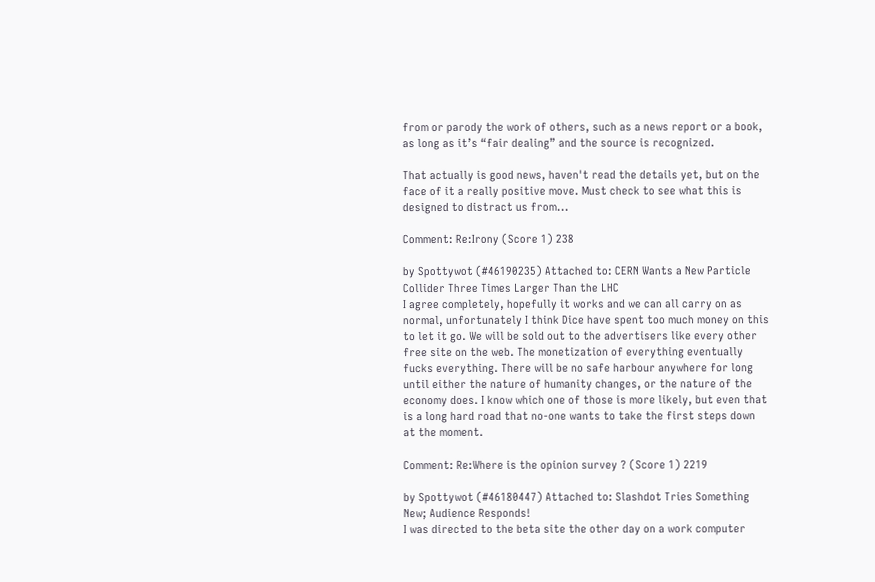from or parody the work of others, such as a news report or a book, as long as it’s “fair dealing” and the source is recognized.

That actually is good news, haven't read the details yet, but on the face of it a really positive move. Must check to see what this is designed to distract us from...

Comment: Re:Irony (Score 1) 238

by Spottywot (#46190235) Attached to: CERN Wants a New Particle Collider Three Times Larger Than the LHC
I agree completely, hopefully it works and we can all carry on as normal, unfortunately I think Dice have spent too much money on this to let it go. We will be sold out to the advertisers like every other free site on the web. The monetization of everything eventually fucks everything. There will be no safe harbour anywhere for long until either the nature of humanity changes, or the nature of the economy does. I know which one of those is more likely, but even that is a long hard road that no-one wants to take the first steps down at the moment.

Comment: Re:Where is the opinion survey ? (Score 1) 2219

by Spottywot (#46180447) Attached to: Slashdot Tries Something New; Audience Responds!
I was directed to the beta site the other day on a work computer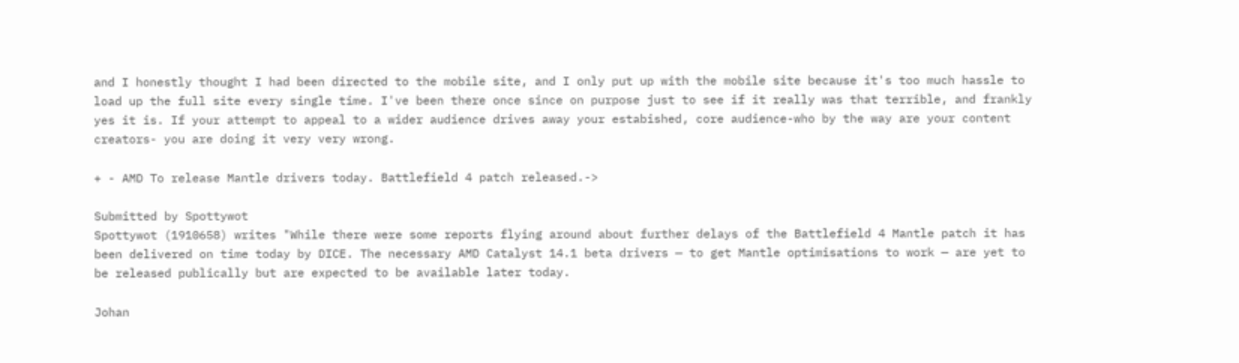and I honestly thought I had been directed to the mobile site, and I only put up with the mobile site because it's too much hassle to load up the full site every single time. I've been there once since on purpose just to see if it really was that terrible, and frankly yes it is. If your attempt to appeal to a wider audience drives away your estabished, core audience-who by the way are your content creators- you are doing it very very wrong.

+ - AMD To release Mantle drivers today. Battlefield 4 patch released.->

Submitted by Spottywot
Spottywot (1910658) writes "While there were some reports flying around about further delays of the Battlefield 4 Mantle patch it has been delivered on time today by DICE. The necessary AMD Catalyst 14.1 beta drivers — to get Mantle optimisations to work — are yet to be released publically but are expected to be available later today.

Johan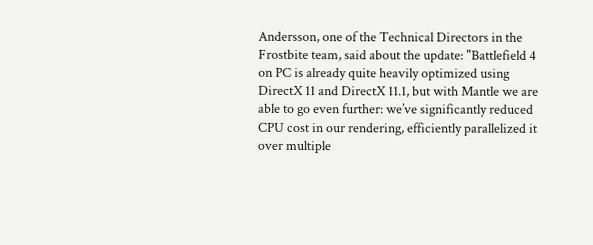Andersson, one of the Technical Directors in the Frostbite team, said about the update: "Battlefield 4 on PC is already quite heavily optimized using DirectX 11 and DirectX 11.1, but with Mantle we are able to go even further: we’ve significantly reduced CPU cost in our rendering, efficiently parallelized it over multiple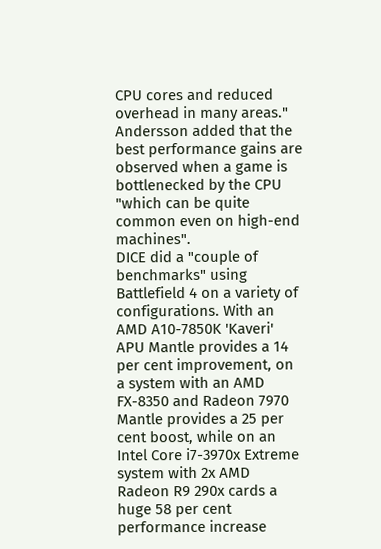CPU cores and reduced overhead in many areas." Andersson added that the best performance gains are observed when a game is bottlenecked by the CPU "which can be quite common even on high-end machines".
DICE did a "couple of benchmarks" using Battlefield 4 on a variety of configurations. With an AMD A10-7850K 'Kaveri' APU Mantle provides a 14 per cent improvement, on a system with an AMD FX-8350 and Radeon 7970 Mantle provides a 25 per cent boost, while on an Intel Core i7-3970x Extreme system with 2x AMD Radeon R9 290x cards a huge 58 per cent performance increase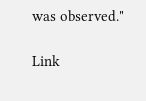was observed."

Link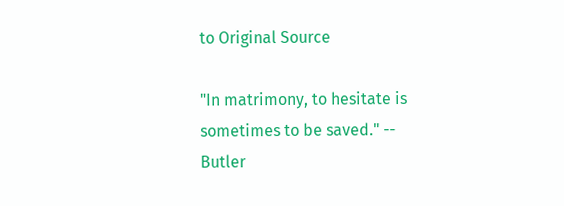to Original Source

"In matrimony, to hesitate is sometimes to be saved." -- Butler